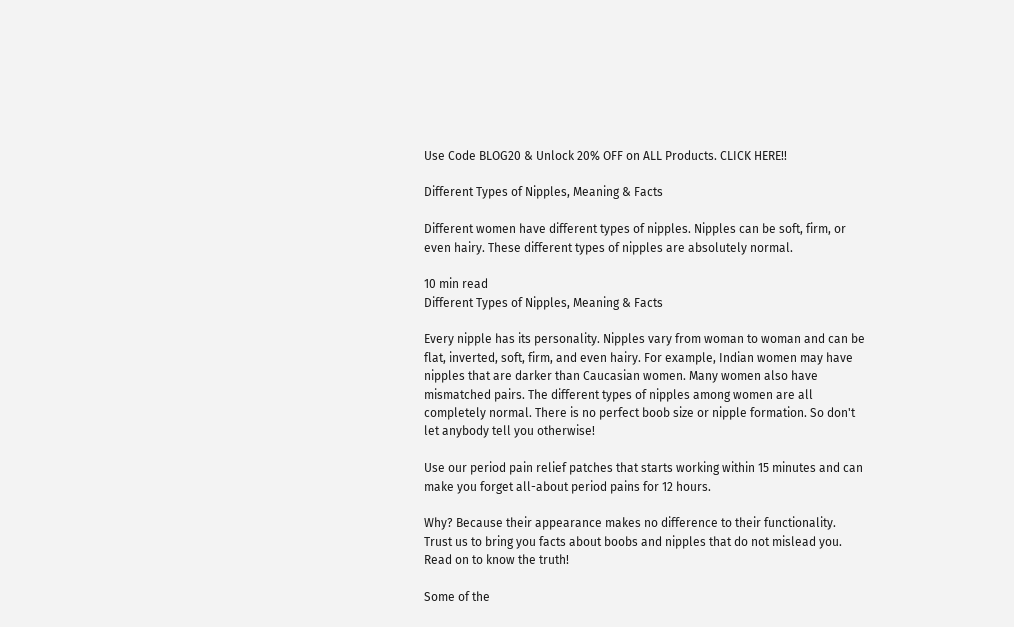Use Code BLOG20 & Unlock 20% OFF on ALL Products. CLICK HERE!!

Different Types of Nipples, Meaning & Facts

Different women have different types of nipples. Nipples can be soft, firm, or even hairy. These different types of nipples are absolutely normal.

10 min read
Different Types of Nipples, Meaning & Facts

Every nipple has its personality. Nipples vary from woman to woman and can be flat, inverted, soft, firm, and even hairy. For example, Indian women may have nipples that are darker than Caucasian women. Many women also have mismatched pairs. The different types of nipples among women are all completely normal. There is no perfect boob size or nipple formation. So don't let anybody tell you otherwise!

Use our period pain relief patches that starts working within 15 minutes and can make you forget all-about period pains for 12 hours.

Why? Because their appearance makes no difference to their functionality. Trust us to bring you facts about boobs and nipples that do not mislead you. Read on to know the truth!

Some of the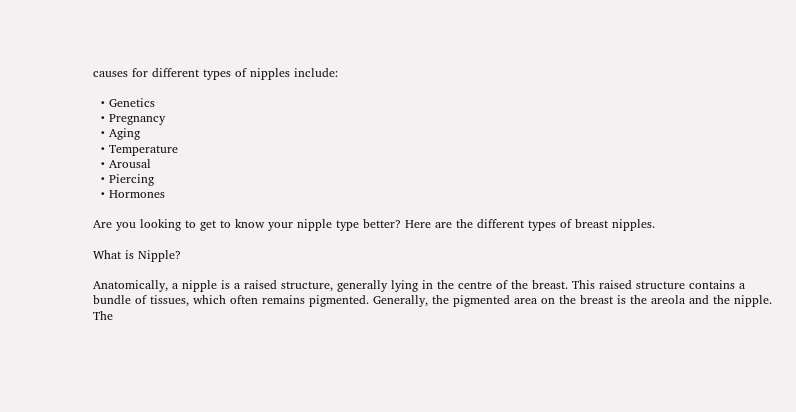causes for different types of nipples include:

  • Genetics
  • Pregnancy
  • Aging
  • Temperature
  • Arousal
  • Piercing
  • Hormones

Are you looking to get to know your nipple type better? Here are the different types of breast nipples.

What is Nipple?

Anatomically, a nipple is a raised structure, generally lying in the centre of the breast. This raised structure contains a bundle of tissues, which often remains pigmented. Generally, the pigmented area on the breast is the areola and the nipple. The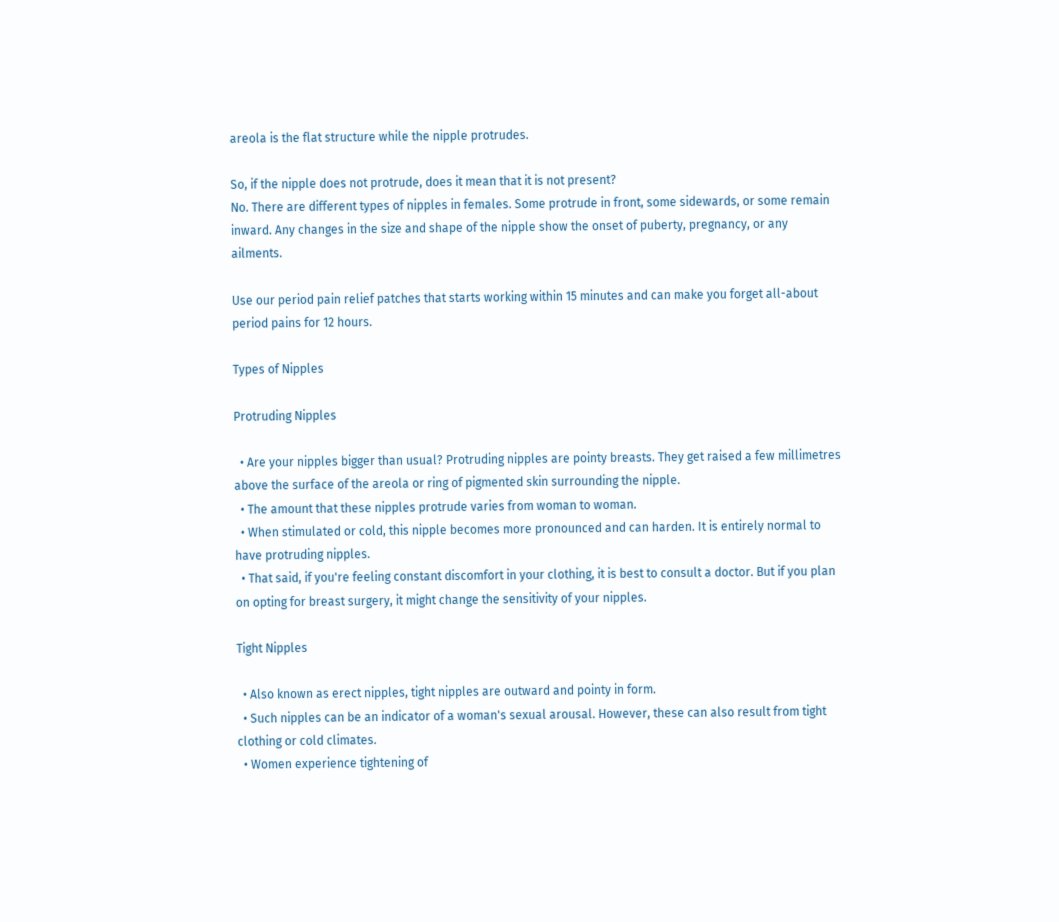areola is the flat structure while the nipple protrudes.

So, if the nipple does not protrude, does it mean that it is not present?
No. There are different types of nipples in females. Some protrude in front, some sidewards, or some remain inward. Any changes in the size and shape of the nipple show the onset of puberty, pregnancy, or any ailments.

Use our period pain relief patches that starts working within 15 minutes and can make you forget all-about period pains for 12 hours.

Types of Nipples

Protruding Nipples

  • Are your nipples bigger than usual? Protruding nipples are pointy breasts. They get raised a few millimetres above the surface of the areola or ring of pigmented skin surrounding the nipple.
  • The amount that these nipples protrude varies from woman to woman.
  • When stimulated or cold, this nipple becomes more pronounced and can harden. It is entirely normal to have protruding nipples.
  • That said, if you're feeling constant discomfort in your clothing, it is best to consult a doctor. But if you plan on opting for breast surgery, it might change the sensitivity of your nipples.

Tight Nipples

  • Also known as erect nipples, tight nipples are outward and pointy in form.
  • Such nipples can be an indicator of a woman's sexual arousal. However, these can also result from tight clothing or cold climates.
  • Women experience tightening of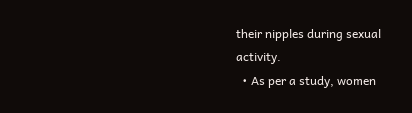their nipples during sexual activity.
  • As per a study, women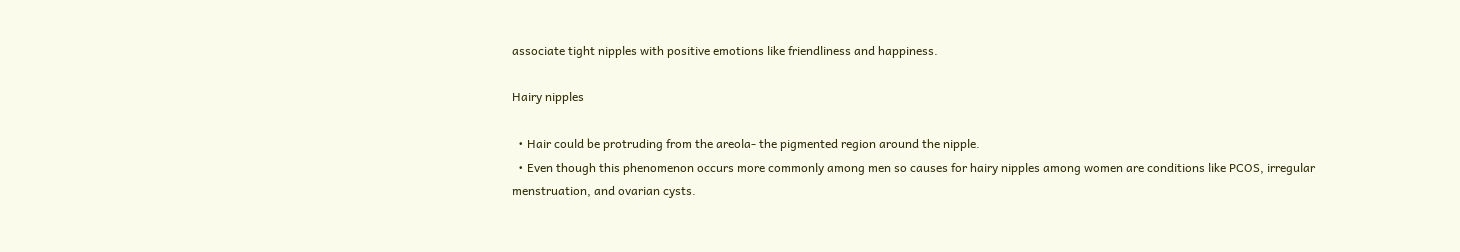associate tight nipples with positive emotions like friendliness and happiness.

Hairy nipples

  • Hair could be protruding from the areola- the pigmented region around the nipple.
  • Even though this phenomenon occurs more commonly among men so causes for hairy nipples among women are conditions like PCOS, irregular menstruation, and ovarian cysts.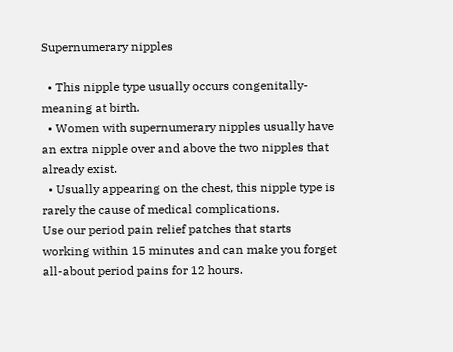Supernumerary nipples

  • This nipple type usually occurs congenitally- meaning at birth.
  • Women with supernumerary nipples usually have an extra nipple over and above the two nipples that already exist.
  • Usually appearing on the chest, this nipple type is rarely the cause of medical complications.
Use our period pain relief patches that starts working within 15 minutes and can make you forget all-about period pains for 12 hours.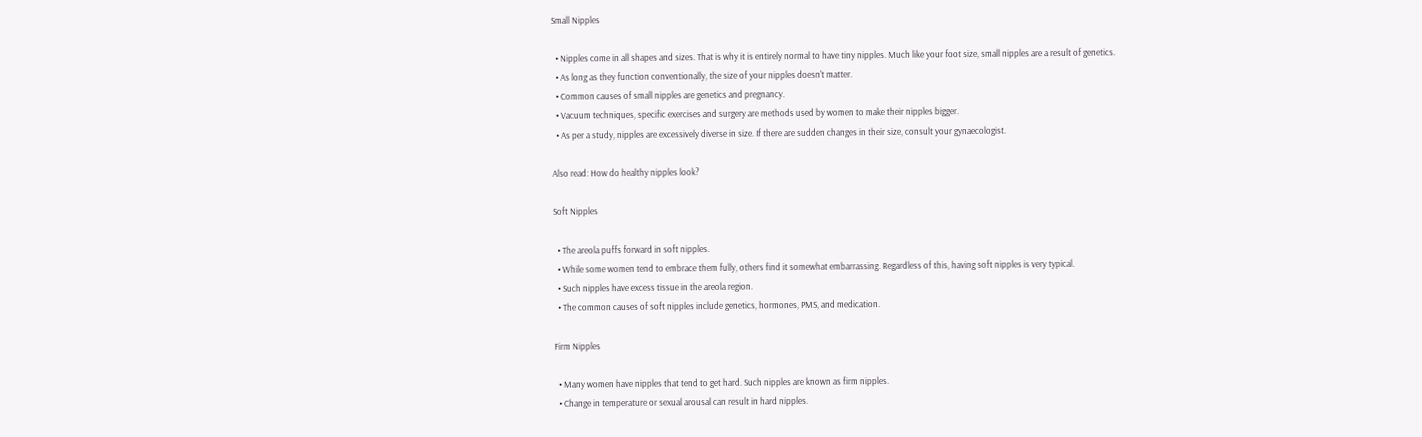Small Nipples

  • Nipples come in all shapes and sizes. That is why it is entirely normal to have tiny nipples. Much like your foot size, small nipples are a result of genetics.
  • As long as they function conventionally, the size of your nipples doesn't matter.
  • Common causes of small nipples are genetics and pregnancy.
  • Vacuum techniques, specific exercises and surgery are methods used by women to make their nipples bigger.
  • As per a study, nipples are excessively diverse in size. If there are sudden changes in their size, consult your gynaecologist.

Also read: How do healthy nipples look?

Soft Nipples

  • The areola puffs forward in soft nipples.
  • While some women tend to embrace them fully, others find it somewhat embarrassing. Regardless of this, having soft nipples is very typical.
  • Such nipples have excess tissue in the areola region.
  • The common causes of soft nipples include genetics, hormones, PMS, and medication.

Firm Nipples

  • Many women have nipples that tend to get hard. Such nipples are known as firm nipples.
  • Change in temperature or sexual arousal can result in hard nipples.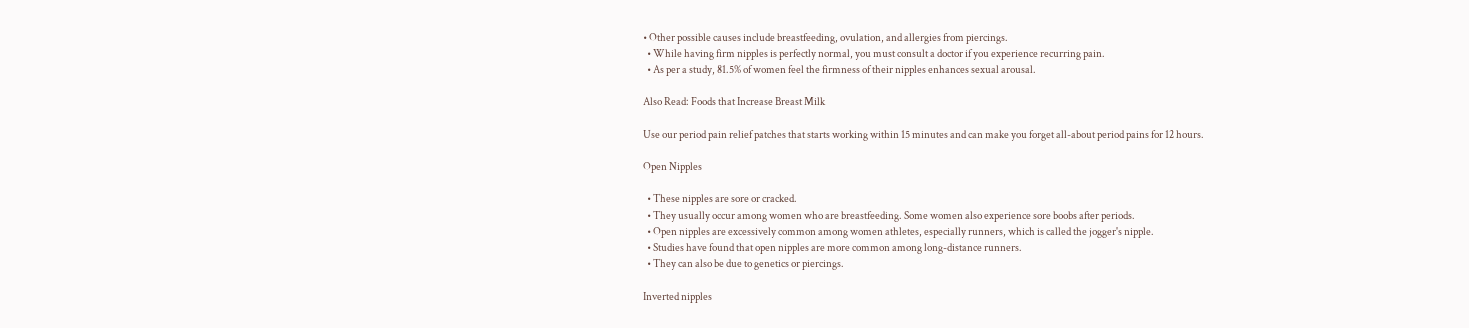• Other possible causes include breastfeeding, ovulation, and allergies from piercings.
  • While having firm nipples is perfectly normal, you must consult a doctor if you experience recurring pain.
  • As per a study, 81.5% of women feel the firmness of their nipples enhances sexual arousal.

Also Read: Foods that Increase Breast Milk

Use our period pain relief patches that starts working within 15 minutes and can make you forget all-about period pains for 12 hours.

Open Nipples

  • These nipples are sore or cracked.
  • They usually occur among women who are breastfeeding. Some women also experience sore boobs after periods.
  • Open nipples are excessively common among women athletes, especially runners, which is called the jogger's nipple.
  • Studies have found that open nipples are more common among long-distance runners.
  • They can also be due to genetics or piercings.

Inverted nipples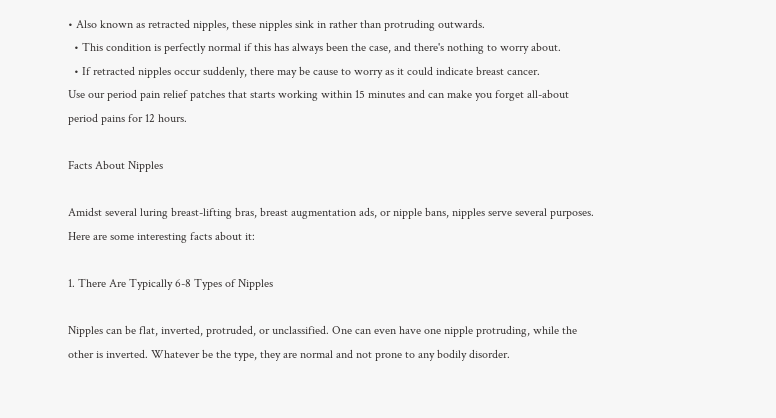• Also known as retracted nipples, these nipples sink in rather than protruding outwards.
  • This condition is perfectly normal if this has always been the case, and there's nothing to worry about.
  • If retracted nipples occur suddenly, there may be cause to worry as it could indicate breast cancer.
Use our period pain relief patches that starts working within 15 minutes and can make you forget all-about period pains for 12 hours.

Facts About Nipples

Amidst several luring breast-lifting bras, breast augmentation ads, or nipple bans, nipples serve several purposes. Here are some interesting facts about it:

1. There Are Typically 6-8 Types of Nipples

Nipples can be flat, inverted, protruded, or unclassified. One can even have one nipple protruding, while the other is inverted. Whatever be the type, they are normal and not prone to any bodily disorder.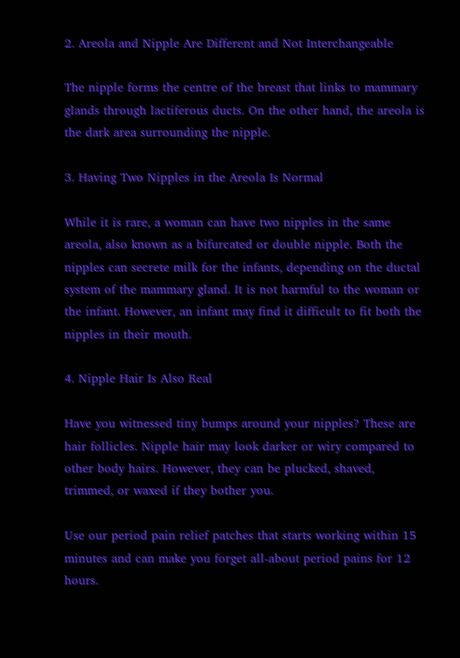2. Areola and Nipple Are Different and Not Interchangeable

The nipple forms the centre of the breast that links to mammary glands through lactiferous ducts. On the other hand, the areola is the dark area surrounding the nipple.

3. Having Two Nipples in the Areola Is Normal

While it is rare, a woman can have two nipples in the same areola, also known as a bifurcated or double nipple. Both the nipples can secrete milk for the infants, depending on the ductal system of the mammary gland. It is not harmful to the woman or the infant. However, an infant may find it difficult to fit both the nipples in their mouth.

4. Nipple Hair Is Also Real

Have you witnessed tiny bumps around your nipples? These are hair follicles. Nipple hair may look darker or wiry compared to other body hairs. However, they can be plucked, shaved, trimmed, or waxed if they bother you.

Use our period pain relief patches that starts working within 15 minutes and can make you forget all-about period pains for 12 hours.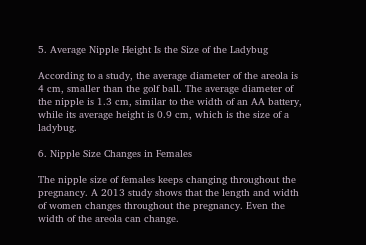5. Average Nipple Height Is the Size of the Ladybug

According to a study, the average diameter of the areola is 4 cm, smaller than the golf ball. The average diameter of the nipple is 1.3 cm, similar to the width of an AA battery, while its average height is 0.9 cm, which is the size of a ladybug.

6. Nipple Size Changes in Females

The nipple size of females keeps changing throughout the pregnancy. A 2013 study shows that the length and width of women changes throughout the pregnancy. Even the width of the areola can change.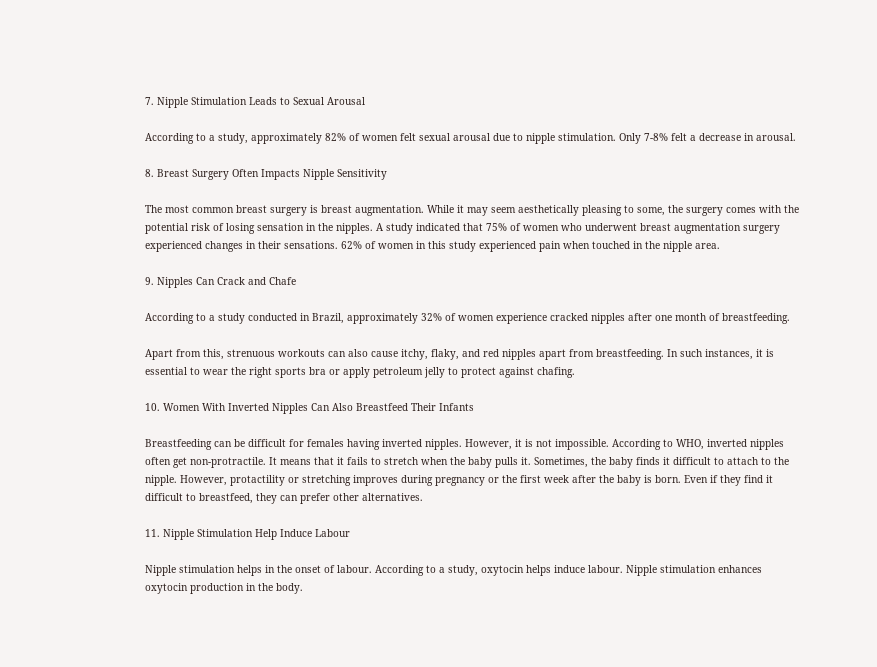7. Nipple Stimulation Leads to Sexual Arousal

According to a study, approximately 82% of women felt sexual arousal due to nipple stimulation. Only 7-8% felt a decrease in arousal.

8. Breast Surgery Often Impacts Nipple Sensitivity

The most common breast surgery is breast augmentation. While it may seem aesthetically pleasing to some, the surgery comes with the potential risk of losing sensation in the nipples. A study indicated that 75% of women who underwent breast augmentation surgery experienced changes in their sensations. 62% of women in this study experienced pain when touched in the nipple area.

9. Nipples Can Crack and Chafe

According to a study conducted in Brazil, approximately 32% of women experience cracked nipples after one month of breastfeeding.

Apart from this, strenuous workouts can also cause itchy, flaky, and red nipples apart from breastfeeding. In such instances, it is essential to wear the right sports bra or apply petroleum jelly to protect against chafing.

10. Women With Inverted Nipples Can Also Breastfeed Their Infants

Breastfeeding can be difficult for females having inverted nipples. However, it is not impossible. According to WHO, inverted nipples often get non-protractile. It means that it fails to stretch when the baby pulls it. Sometimes, the baby finds it difficult to attach to the nipple. However, protactility or stretching improves during pregnancy or the first week after the baby is born. Even if they find it difficult to breastfeed, they can prefer other alternatives.

11. Nipple Stimulation Help Induce Labour

Nipple stimulation helps in the onset of labour. According to a study, oxytocin helps induce labour. Nipple stimulation enhances oxytocin production in the body.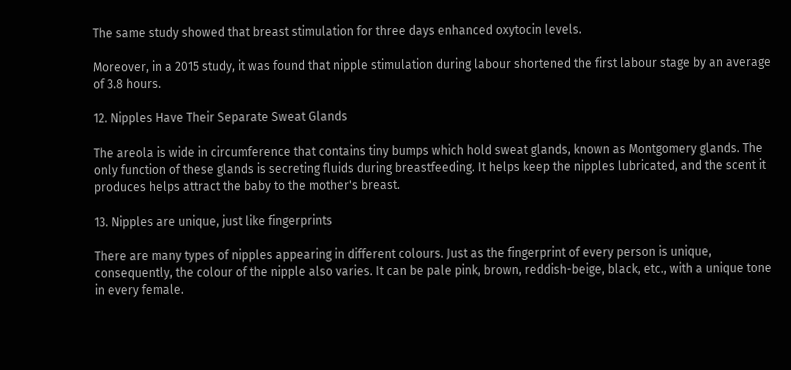The same study showed that breast stimulation for three days enhanced oxytocin levels.

Moreover, in a 2015 study, it was found that nipple stimulation during labour shortened the first labour stage by an average of 3.8 hours.

12. Nipples Have Their Separate Sweat Glands

The areola is wide in circumference that contains tiny bumps which hold sweat glands, known as Montgomery glands. The only function of these glands is secreting fluids during breastfeeding. It helps keep the nipples lubricated, and the scent it produces helps attract the baby to the mother's breast.

13. Nipples are unique, just like fingerprints

There are many types of nipples appearing in different colours. Just as the fingerprint of every person is unique, consequently, the colour of the nipple also varies. It can be pale pink, brown, reddish-beige, black, etc., with a unique tone in every female.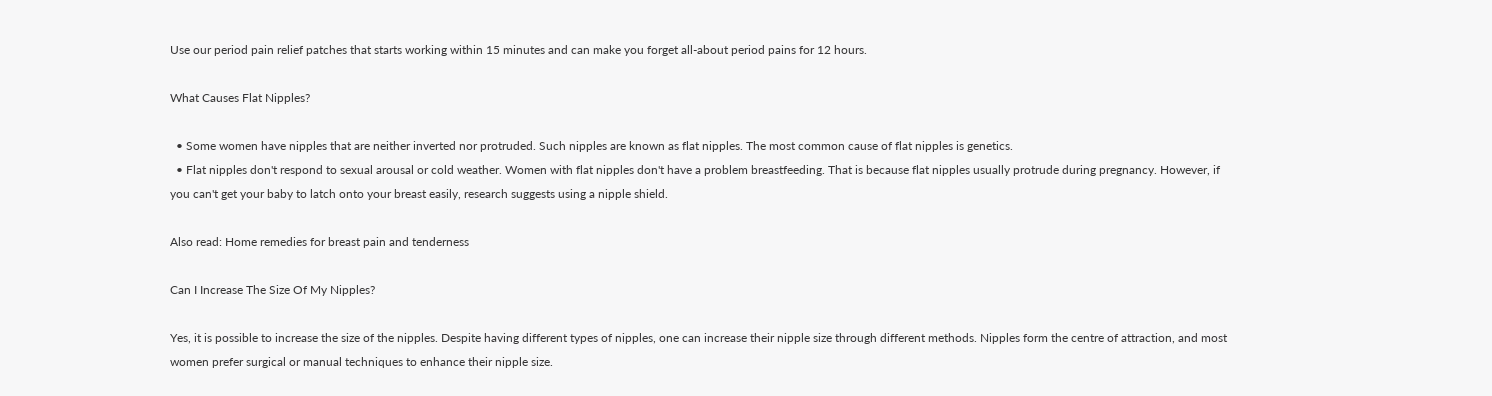Use our period pain relief patches that starts working within 15 minutes and can make you forget all-about period pains for 12 hours.

What Causes Flat Nipples?

  • Some women have nipples that are neither inverted nor protruded. Such nipples are known as flat nipples. The most common cause of flat nipples is genetics.
  • Flat nipples don't respond to sexual arousal or cold weather. Women with flat nipples don't have a problem breastfeeding. That is because flat nipples usually protrude during pregnancy. However, if you can't get your baby to latch onto your breast easily, research suggests using a nipple shield.

Also read: Home remedies for breast pain and tenderness

Can I Increase The Size Of My Nipples?

Yes, it is possible to increase the size of the nipples. Despite having different types of nipples, one can increase their nipple size through different methods. Nipples form the centre of attraction, and most women prefer surgical or manual techniques to enhance their nipple size.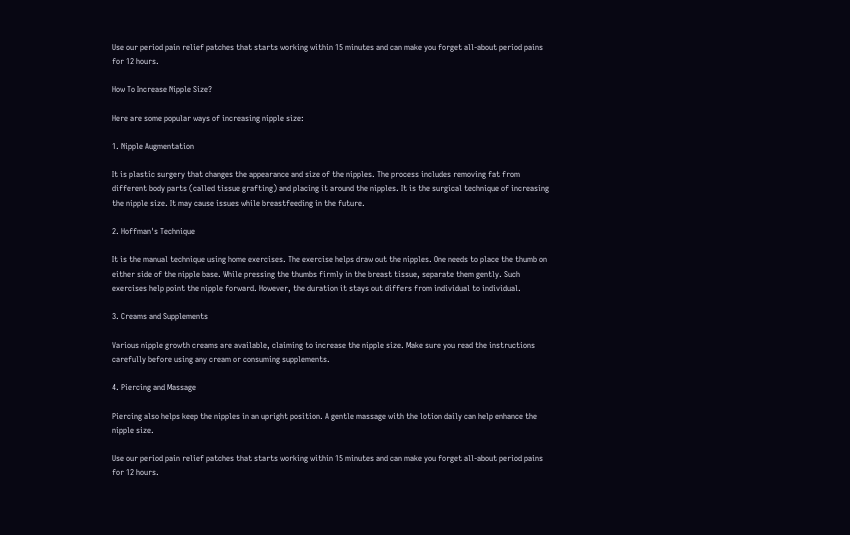Use our period pain relief patches that starts working within 15 minutes and can make you forget all-about period pains for 12 hours.

How To Increase Nipple Size?

Here are some popular ways of increasing nipple size:

1. Nipple Augmentation

It is plastic surgery that changes the appearance and size of the nipples. The process includes removing fat from different body parts (called tissue grafting) and placing it around the nipples. It is the surgical technique of increasing the nipple size. It may cause issues while breastfeeding in the future.

2. Hoffman's Technique

It is the manual technique using home exercises. The exercise helps draw out the nipples. One needs to place the thumb on either side of the nipple base. While pressing the thumbs firmly in the breast tissue, separate them gently. Such exercises help point the nipple forward. However, the duration it stays out differs from individual to individual.

3. Creams and Supplements

Various nipple growth creams are available, claiming to increase the nipple size. Make sure you read the instructions carefully before using any cream or consuming supplements.

4. Piercing and Massage

Piercing also helps keep the nipples in an upright position. A gentle massage with the lotion daily can help enhance the nipple size.

Use our period pain relief patches that starts working within 15 minutes and can make you forget all-about period pains for 12 hours.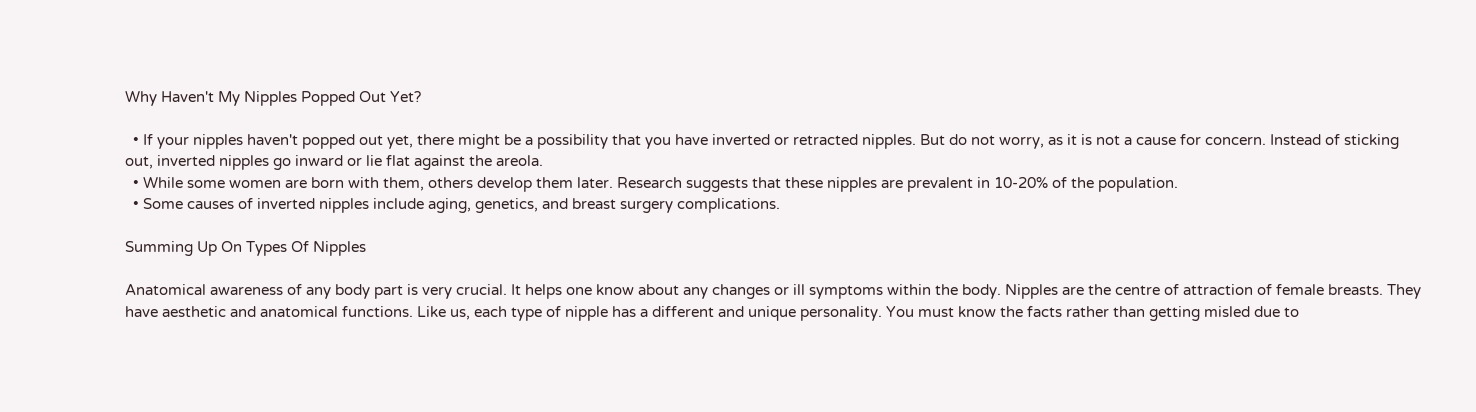Why Haven't My Nipples Popped Out Yet?

  • If your nipples haven't popped out yet, there might be a possibility that you have inverted or retracted nipples. But do not worry, as it is not a cause for concern. Instead of sticking out, inverted nipples go inward or lie flat against the areola.
  • While some women are born with them, others develop them later. Research suggests that these nipples are prevalent in 10-20% of the population.
  • Some causes of inverted nipples include aging, genetics, and breast surgery complications.

Summing Up On Types Of Nipples

Anatomical awareness of any body part is very crucial. It helps one know about any changes or ill symptoms within the body. Nipples are the centre of attraction of female breasts. They have aesthetic and anatomical functions. Like us, each type of nipple has a different and unique personality. You must know the facts rather than getting misled due to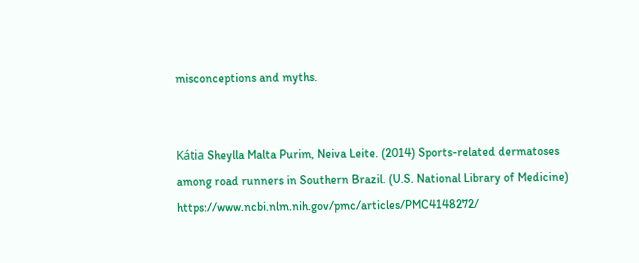misconceptions and myths.


Kátia Sheylla Malta Purim, Neiva Leite. (2014) Sports-related dermatoses among road runners in Southern Brazil. (U.S. National Library of Medicine) https://www.ncbi.nlm.nih.gov/pmc/articles/PMC4148272/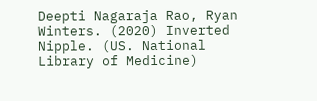Deepti Nagaraja Rao, Ryan Winters. (2020) Inverted Nipple. (US. National Library of Medicine)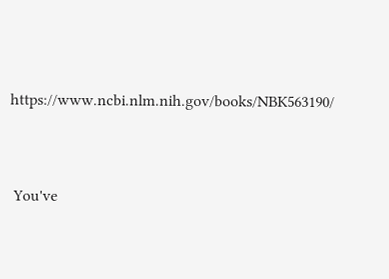https://www.ncbi.nlm.nih.gov/books/NBK563190/


 You've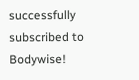successfully subscribed to Bodywise!